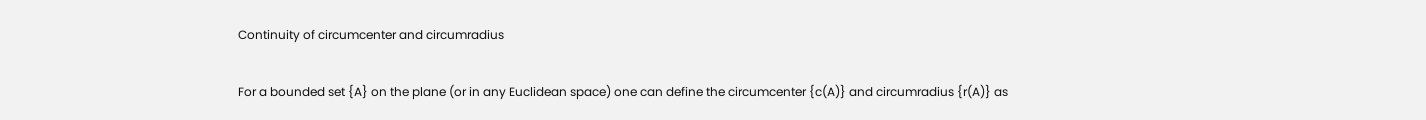Continuity of circumcenter and circumradius

For a bounded set {A} on the plane (or in any Euclidean space) one can define the circumcenter {c(A)} and circumradius {r(A)} as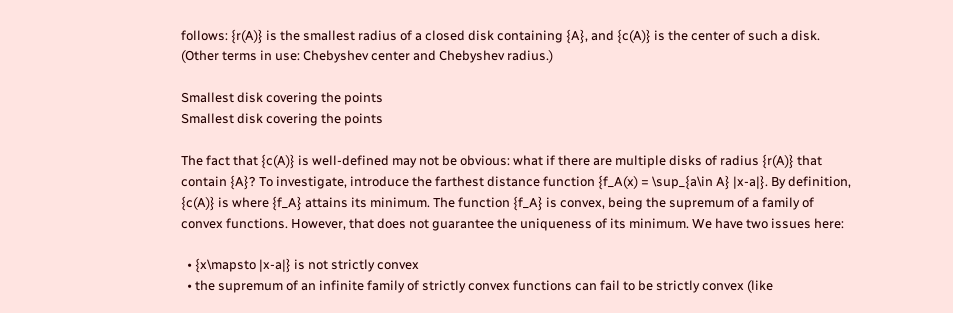follows: {r(A)} is the smallest radius of a closed disk containing {A}, and {c(A)} is the center of such a disk. (Other terms in use: Chebyshev center and Chebyshev radius.)

Smallest disk covering the points
Smallest disk covering the points

The fact that {c(A)} is well-defined may not be obvious: what if there are multiple disks of radius {r(A)} that contain {A}? To investigate, introduce the farthest distance function {f_A(x) = \sup_{a\in A} |x-a|}. By definition, {c(A)} is where {f_A} attains its minimum. The function {f_A} is convex, being the supremum of a family of convex functions. However, that does not guarantee the uniqueness of its minimum. We have two issues here:

  • {x\mapsto |x-a|} is not strictly convex
  • the supremum of an infinite family of strictly convex functions can fail to be strictly convex (like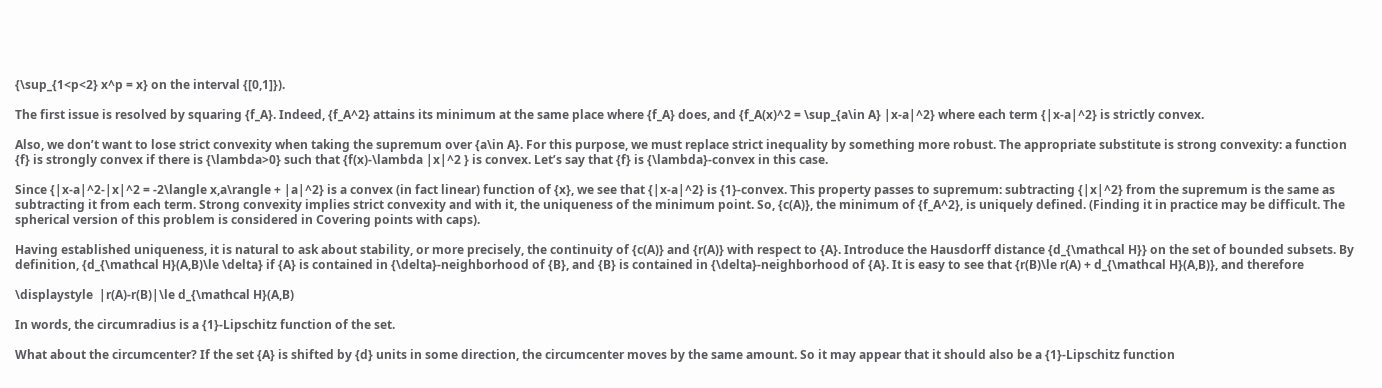{\sup_{1<p<2} x^p = x} on the interval {[0,1]}).

The first issue is resolved by squaring {f_A}. Indeed, {f_A^2} attains its minimum at the same place where {f_A} does, and {f_A(x)^2 = \sup_{a\in A} |x-a|^2} where each term {|x-a|^2} is strictly convex.

Also, we don’t want to lose strict convexity when taking the supremum over {a\in A}. For this purpose, we must replace strict inequality by something more robust. The appropriate substitute is strong convexity: a function {f} is strongly convex if there is {\lambda>0} such that {f(x)-\lambda |x|^2 } is convex. Let’s say that {f} is {\lambda}-convex in this case.

Since {|x-a|^2-|x|^2 = -2\langle x,a\rangle + |a|^2} is a convex (in fact linear) function of {x}, we see that {|x-a|^2} is {1}-convex. This property passes to supremum: subtracting {|x|^2} from the supremum is the same as subtracting it from each term. Strong convexity implies strict convexity and with it, the uniqueness of the minimum point. So, {c(A)}, the minimum of {f_A^2}, is uniquely defined. (Finding it in practice may be difficult. The spherical version of this problem is considered in Covering points with caps).

Having established uniqueness, it is natural to ask about stability, or more precisely, the continuity of {c(A)} and {r(A)} with respect to {A}. Introduce the Hausdorff distance {d_{\mathcal H}} on the set of bounded subsets. By definition, {d_{\mathcal H}(A,B)\le \delta} if {A} is contained in {\delta}-neighborhood of {B}, and {B} is contained in {\delta}-neighborhood of {A}. It is easy to see that {r(B)\le r(A) + d_{\mathcal H}(A,B)}, and therefore

\displaystyle  |r(A)-r(B)|\le d_{\mathcal H}(A,B)

In words, the circumradius is a {1}-Lipschitz function of the set.

What about the circumcenter? If the set {A} is shifted by {d} units in some direction, the circumcenter moves by the same amount. So it may appear that it should also be a {1}-Lipschitz function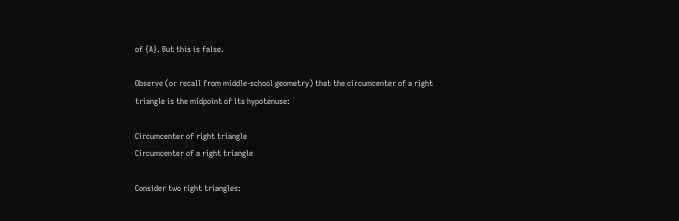of {A}. But this is false.

Observe (or recall from middle-school geometry) that the circumcenter of a right triangle is the midpoint of its hypotenuse:

Circumcenter of right triangle
Circumcenter of a right triangle

Consider two right triangles: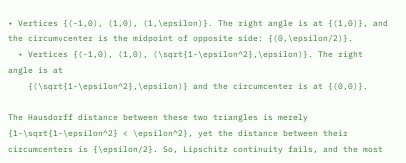• Vertices {(-1,0), (1,0), (1,\epsilon)}. The right angle is at {(1,0)}, and the circumvcenter is the midpoint of opposite side: {(0,\epsilon/2)}.
  • Vertices {(-1,0), (1,0), (\sqrt{1-\epsilon^2},\epsilon)}. The right angle is at
    {(\sqrt{1-\epsilon^2},\epsilon)} and the circumcenter is at {(0,0)}.

The Hausdorff distance between these two triangles is merely {1-\sqrt{1-\epsilon^2} < \epsilon^2}, yet the distance between their circumcenters is {\epsilon/2}. So, Lipschitz continuity fails, and the most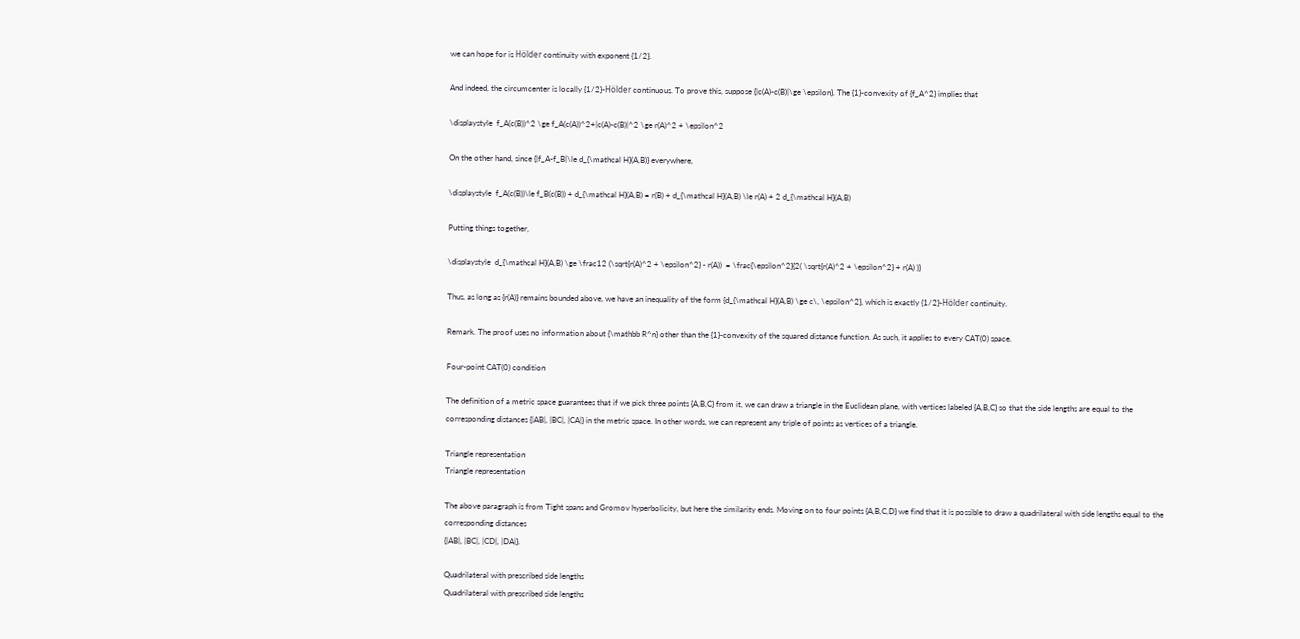we can hope for is Hölder continuity with exponent {1/2}.

And indeed, the circumcenter is locally {1/2}-Hölder continuous. To prove this, suppose {|c(A)-c(B)|\ge \epsilon}. The {1}-convexity of {f_A^2} implies that

\displaystyle  f_A(c(B))^2 \ge f_A(c(A))^2+|c(A)-c(B)|^2 \ge r(A)^2 + \epsilon^2

On the other hand, since {|f_A-f_B|\le d_{\mathcal H}(A,B)} everywhere,

\displaystyle  f_A(c(B))\le f_B(c(B)) + d_{\mathcal H}(A,B) = r(B) + d_{\mathcal H}(A,B) \le r(A) + 2 d_{\mathcal H}(A,B)

Putting things together,

\displaystyle  d_{\mathcal H}(A,B) \ge \frac12 (\sqrt{r(A)^2 + \epsilon^2} - r(A))  = \frac{\epsilon^2}{2( \sqrt{r(A)^2 + \epsilon^2} + r(A) )}

Thus, as long as {r(A)} remains bounded above, we have an inequality of the form {d_{\mathcal H}(A,B) \ge c\, \epsilon^2}, which is exactly {1/2}-Hölder continuity.

Remark. The proof uses no information about {\mathbb R^n} other than the {1}-convexity of the squared distance function. As such, it applies to every CAT(0) space.

Four-point CAT(0) condition

The definition of a metric space guarantees that if we pick three points {A,B,C} from it, we can draw a triangle in the Euclidean plane, with vertices labeled {A,B,C} so that the side lengths are equal to the corresponding distances {|AB|, |BC|, |CA|} in the metric space. In other words, we can represent any triple of points as vertices of a triangle.

Triangle representation
Triangle representation

The above paragraph is from Tight spans and Gromov hyperbolicity, but here the similarity ends. Moving on to four points {A,B,C,D} we find that it is possible to draw a quadrilateral with side lengths equal to the corresponding distances
{|AB|, |BC|, |CD|, |DA|}.

Quadrilateral with prescribed side lengths
Quadrilateral with prescribed side lengths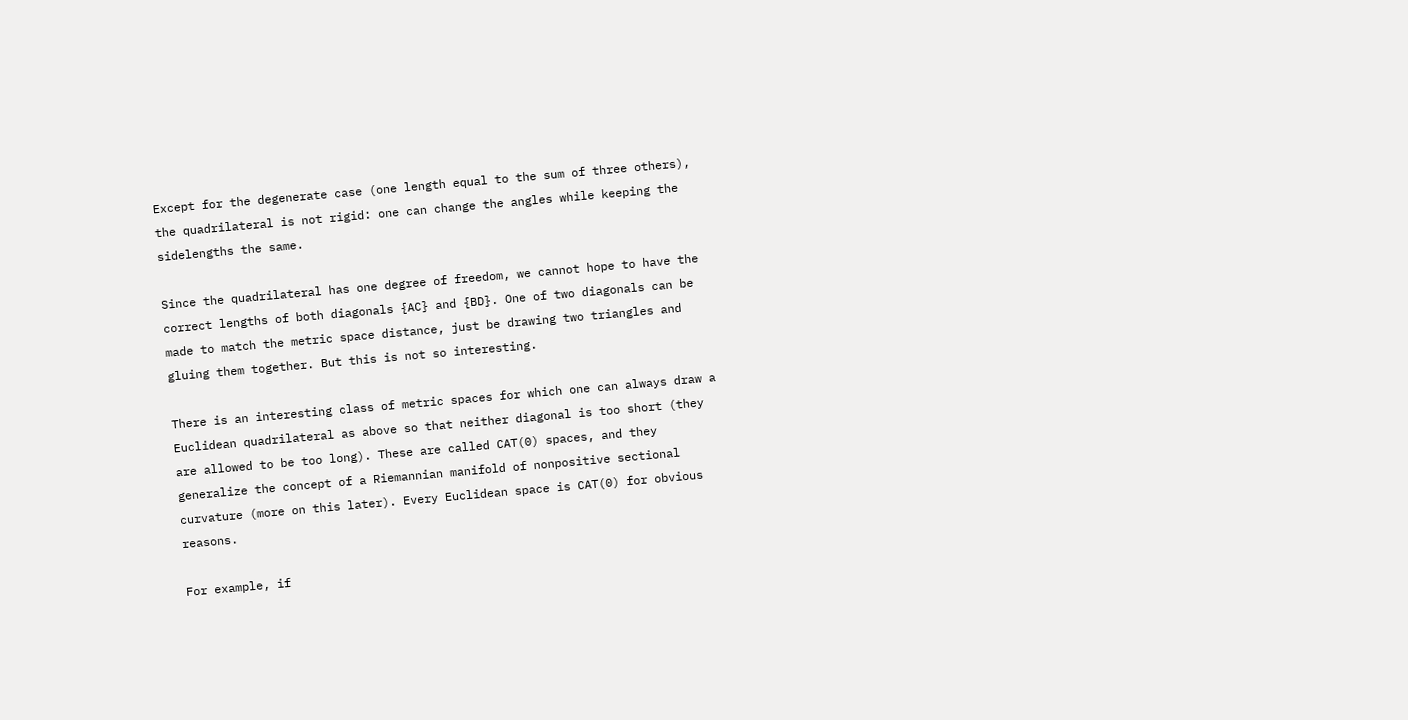Except for the degenerate case (one length equal to the sum of three others), the quadrilateral is not rigid: one can change the angles while keeping the sidelengths the same.

Since the quadrilateral has one degree of freedom, we cannot hope to have the correct lengths of both diagonals {AC} and {BD}. One of two diagonals can be made to match the metric space distance, just be drawing two triangles and gluing them together. But this is not so interesting.

There is an interesting class of metric spaces for which one can always draw a Euclidean quadrilateral as above so that neither diagonal is too short (they are allowed to be too long). These are called CAT(0) spaces, and they generalize the concept of a Riemannian manifold of nonpositive sectional curvature (more on this later). Every Euclidean space is CAT(0) for obvious reasons.

For example, if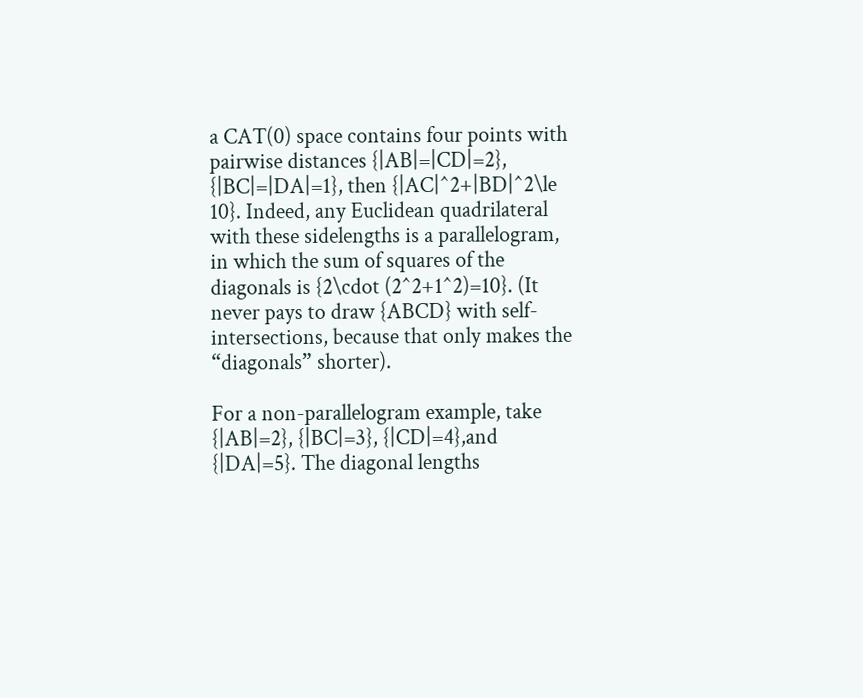a CAT(0) space contains four points with pairwise distances {|AB|=|CD|=2}, {|BC|=|DA|=1}, then {|AC|^2+|BD|^2\le 10}. Indeed, any Euclidean quadrilateral with these sidelengths is a parallelogram, in which the sum of squares of the diagonals is {2\cdot (2^2+1^2)=10}. (It never pays to draw {ABCD} with self-intersections, because that only makes the “diagonals” shorter).

For a non-parallelogram example, take {|AB|=2}, {|BC|=3}, {|CD|=4},and {|DA|=5}. The diagonal lengths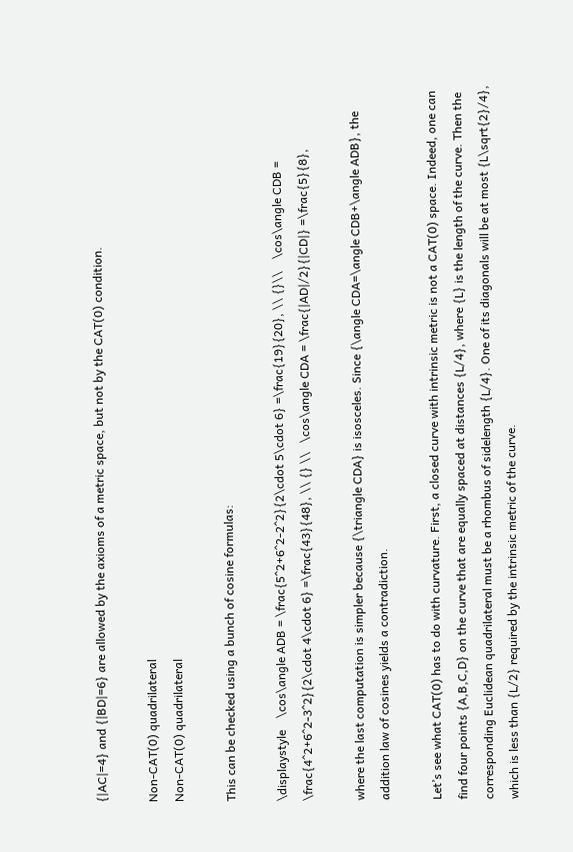{|AC|=4} and {|BD|=6} are allowed by the axioms of a metric space, but not by the CAT(0) condition.

Non-CAT(0) quadrilateral
Non-CAT(0) quadrilateral

This can be checked using a bunch of cosine formulas:

\displaystyle    \cos\angle ADB = \frac{5^2+6^2-2^2}{2\cdot 5\cdot 6} =\frac{19}{20}, \\ {}\\    \cos\angle CDB = \frac{4^2+6^2-3^2}{2\cdot 4\cdot 6} =\frac{43}{48}, \\ {} \\   \cos\angle CDA = \frac{|AD|/2}{|CD|} =\frac{5}{8},

where the last computation is simpler because {\triangle CDA} is isosceles. Since {\angle CDA=\angle CDB+\angle ADB}, the addition law of cosines yields a contradiction.

Let’s see what CAT(0) has to do with curvature. First, a closed curve with intrinsic metric is not a CAT(0) space. Indeed, one can find four points {A,B,C,D} on the curve that are equally spaced at distances {L/4}, where {L} is the length of the curve. Then the corresponding Euclidean quadrilateral must be a rhombus of sidelength {L/4}. One of its diagonals will be at most {L\sqrt{2}/4}, which is less than {L/2} required by the intrinsic metric of the curve.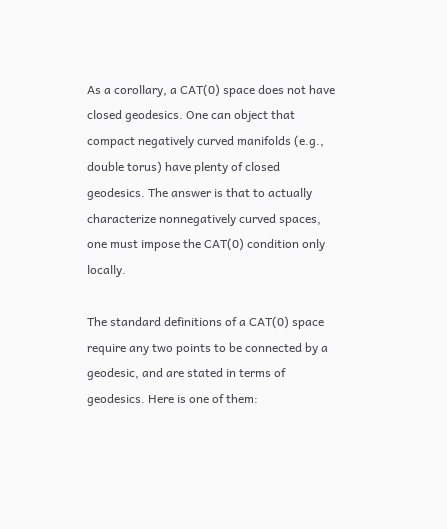As a corollary, a CAT(0) space does not have closed geodesics. One can object that compact negatively curved manifolds (e.g., double torus) have plenty of closed geodesics. The answer is that to actually characterize nonnegatively curved spaces, one must impose the CAT(0) condition only locally.

The standard definitions of a CAT(0) space require any two points to be connected by a geodesic, and are stated in terms of geodesics. Here is one of them: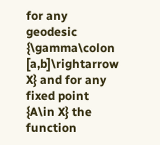for any geodesic {\gamma\colon [a,b]\rightarrow X} and for any fixed point {A\in X} the function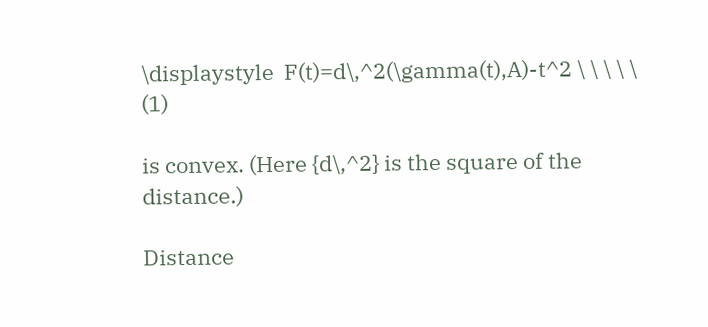\displaystyle  F(t)=d\,^2(\gamma(t),A)-t^2 \ \ \ \ \ (1)

is convex. (Here {d\,^2} is the square of the distance.)

Distance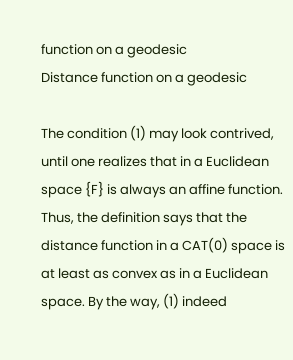function on a geodesic
Distance function on a geodesic

The condition (1) may look contrived, until one realizes that in a Euclidean space {F} is always an affine function. Thus, the definition says that the distance function in a CAT(0) space is at least as convex as in a Euclidean space. By the way, (1) indeed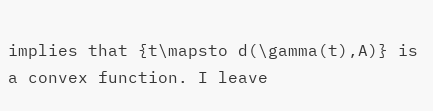implies that {t\mapsto d(\gamma(t),A)} is a convex function. I leave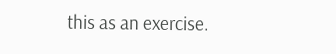this as an exercise.